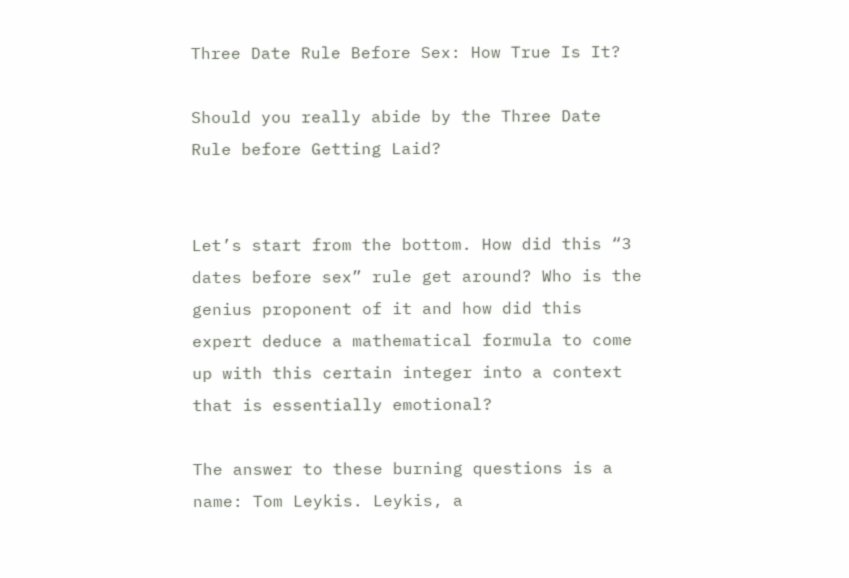Three Date Rule Before Sex: How True Is It?

Should you really abide by the Three Date Rule before Getting Laid?


Let’s start from the bottom. How did this “3 dates before sex” rule get around? Who is the genius proponent of it and how did this expert deduce a mathematical formula to come up with this certain integer into a context that is essentially emotional?

The answer to these burning questions is a name: Tom Leykis. Leykis, a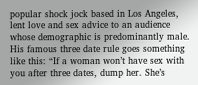popular shock jock based in Los Angeles, lent love and sex advice to an audience whose demographic is predominantly male. His famous three date rule goes something like this: “If a woman won’t have sex with you after three dates, dump her. She’s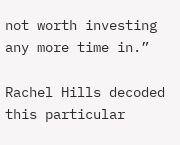not worth investing any more time in.”

Rachel Hills decoded this particular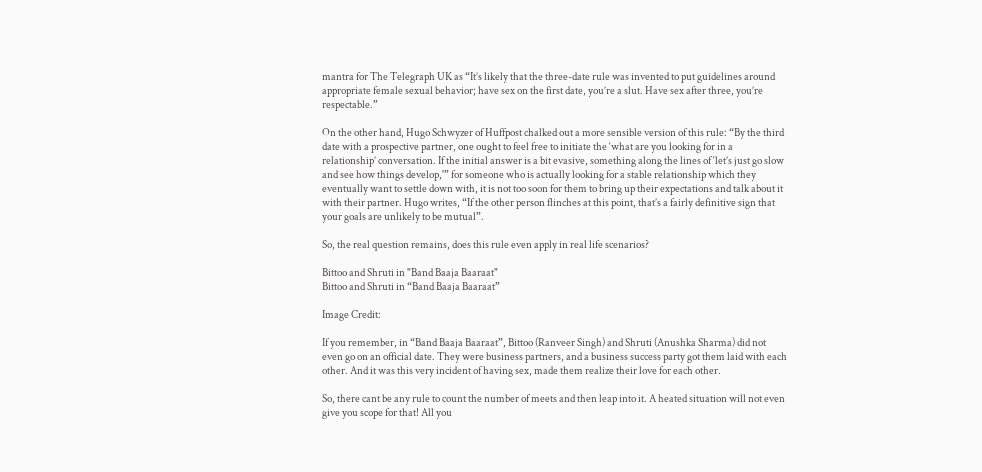mantra for The Telegraph UK as “It’s likely that the three-date rule was invented to put guidelines around appropriate female sexual behavior; have sex on the first date, you’re a slut. Have sex after three, you’re respectable.”

On the other hand, Hugo Schwyzer of Huffpost chalked out a more sensible version of this rule: “By the third date with a prospective partner, one ought to feel free to initiate the ‘what are you looking for in a relationship’ conversation. If the initial answer is a bit evasive, something along the lines of ‘let’s just go slow and see how things develop,'” for someone who is actually looking for a stable relationship which they eventually want to settle down with, it is not too soon for them to bring up their expectations and talk about it with their partner. Hugo writes, “If the other person flinches at this point, that’s a fairly definitive sign that your goals are unlikely to be mutual”.

So, the real question remains, does this rule even apply in real life scenarios?

Bittoo and Shruti in "Band Baaja Baaraat"
Bittoo and Shruti in “Band Baaja Baaraat”

Image Credit:

If you remember, in “Band Baaja Baaraat”, Bittoo (Ranveer Singh) and Shruti (Anushka Sharma) did not even go on an official date. They were business partners, and a business success party got them laid with each other. And it was this very incident of having sex, made them realize their love for each other.

So, there cant be any rule to count the number of meets and then leap into it. A heated situation will not even give you scope for that! All you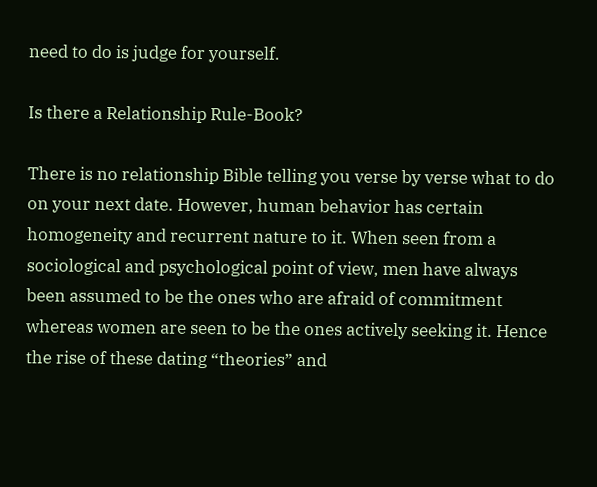need to do is judge for yourself.

Is there a Relationship Rule-Book?

There is no relationship Bible telling you verse by verse what to do on your next date. However, human behavior has certain homogeneity and recurrent nature to it. When seen from a sociological and psychological point of view, men have always been assumed to be the ones who are afraid of commitment whereas women are seen to be the ones actively seeking it. Hence the rise of these dating “theories” and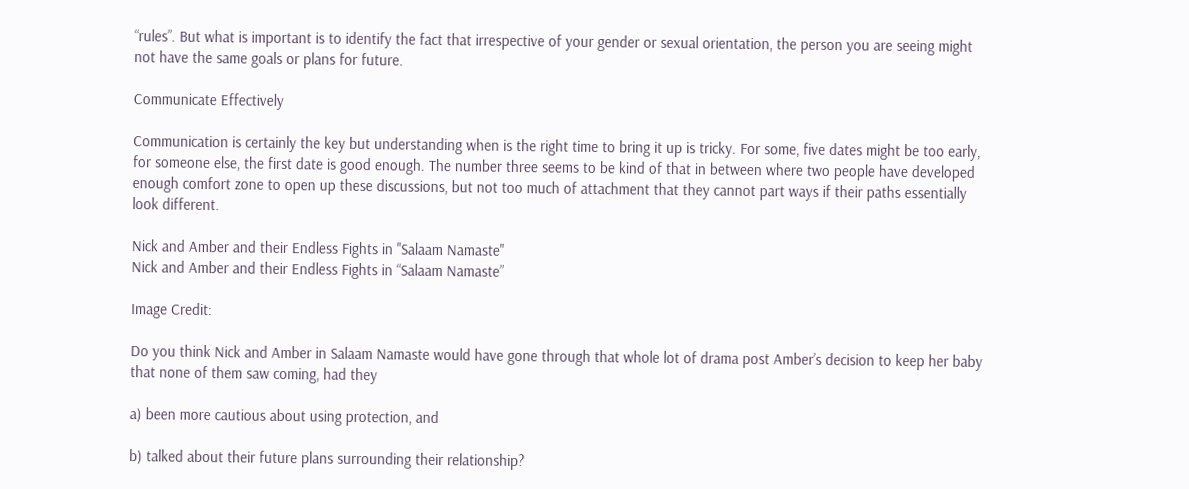“rules”. But what is important is to identify the fact that irrespective of your gender or sexual orientation, the person you are seeing might not have the same goals or plans for future.

Communicate Effectively

Communication is certainly the key but understanding when is the right time to bring it up is tricky. For some, five dates might be too early, for someone else, the first date is good enough. The number three seems to be kind of that in between where two people have developed enough comfort zone to open up these discussions, but not too much of attachment that they cannot part ways if their paths essentially look different.

Nick and Amber and their Endless Fights in "Salaam Namaste"
Nick and Amber and their Endless Fights in “Salaam Namaste”

Image Credit:

Do you think Nick and Amber in Salaam Namaste would have gone through that whole lot of drama post Amber’s decision to keep her baby that none of them saw coming, had they

a) been more cautious about using protection, and

b) talked about their future plans surrounding their relationship?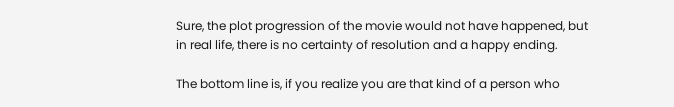Sure, the plot progression of the movie would not have happened, but in real life, there is no certainty of resolution and a happy ending.

The bottom line is, if you realize you are that kind of a person who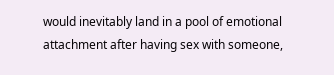would inevitably land in a pool of emotional attachment after having sex with someone,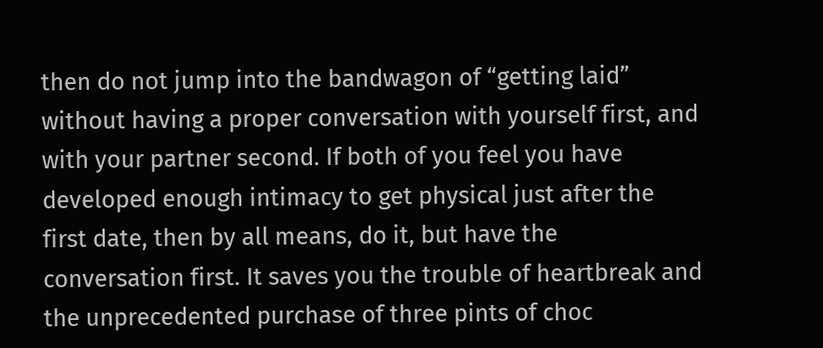then do not jump into the bandwagon of “getting laid” without having a proper conversation with yourself first, and with your partner second. If both of you feel you have developed enough intimacy to get physical just after the first date, then by all means, do it, but have the conversation first. It saves you the trouble of heartbreak and the unprecedented purchase of three pints of choc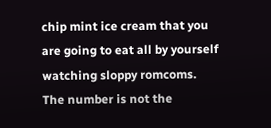chip mint ice cream that you are going to eat all by yourself watching sloppy romcoms. The number is not the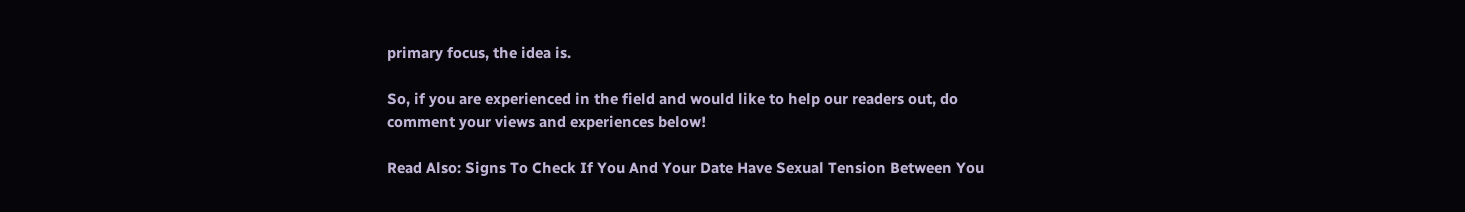primary focus, the idea is.

So, if you are experienced in the field and would like to help our readers out, do comment your views and experiences below!

Read Also: Signs To Check If You And Your Date Have Sexual Tension Between You